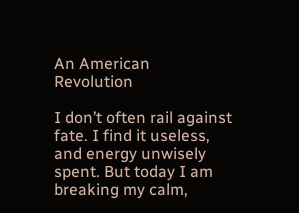An American Revolution

I don’t often rail against fate. I find it useless, and energy unwisely spent. But today I am breaking my calm,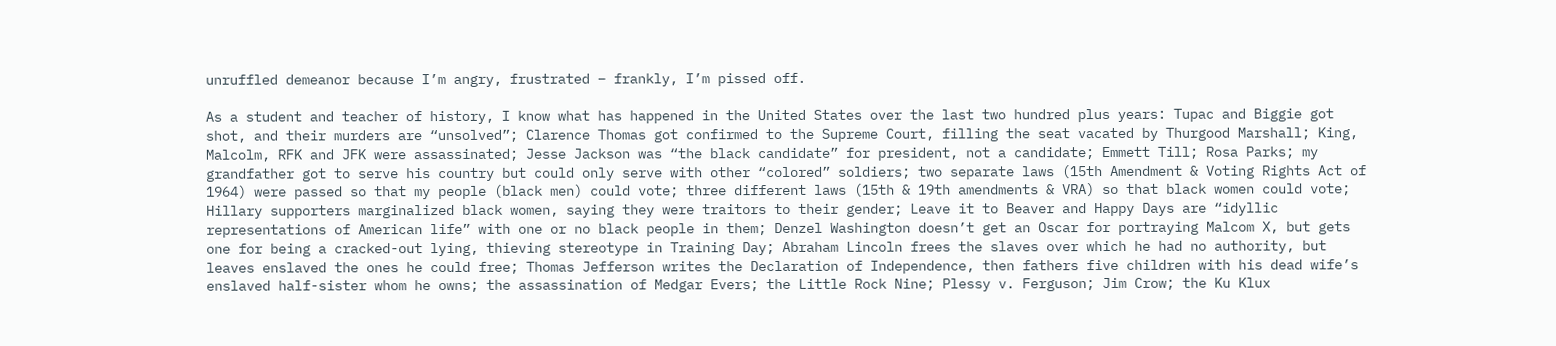unruffled demeanor because I’m angry, frustrated – frankly, I’m pissed off.

As a student and teacher of history, I know what has happened in the United States over the last two hundred plus years: Tupac and Biggie got shot, and their murders are “unsolved”; Clarence Thomas got confirmed to the Supreme Court, filling the seat vacated by Thurgood Marshall; King, Malcolm, RFK and JFK were assassinated; Jesse Jackson was “the black candidate” for president, not a candidate; Emmett Till; Rosa Parks; my grandfather got to serve his country but could only serve with other “colored” soldiers; two separate laws (15th Amendment & Voting Rights Act of 1964) were passed so that my people (black men) could vote; three different laws (15th & 19th amendments & VRA) so that black women could vote; Hillary supporters marginalized black women, saying they were traitors to their gender; Leave it to Beaver and Happy Days are “idyllic representations of American life” with one or no black people in them; Denzel Washington doesn’t get an Oscar for portraying Malcom X, but gets one for being a cracked-out lying, thieving stereotype in Training Day; Abraham Lincoln frees the slaves over which he had no authority, but leaves enslaved the ones he could free; Thomas Jefferson writes the Declaration of Independence, then fathers five children with his dead wife’s enslaved half-sister whom he owns; the assassination of Medgar Evers; the Little Rock Nine; Plessy v. Ferguson; Jim Crow; the Ku Klux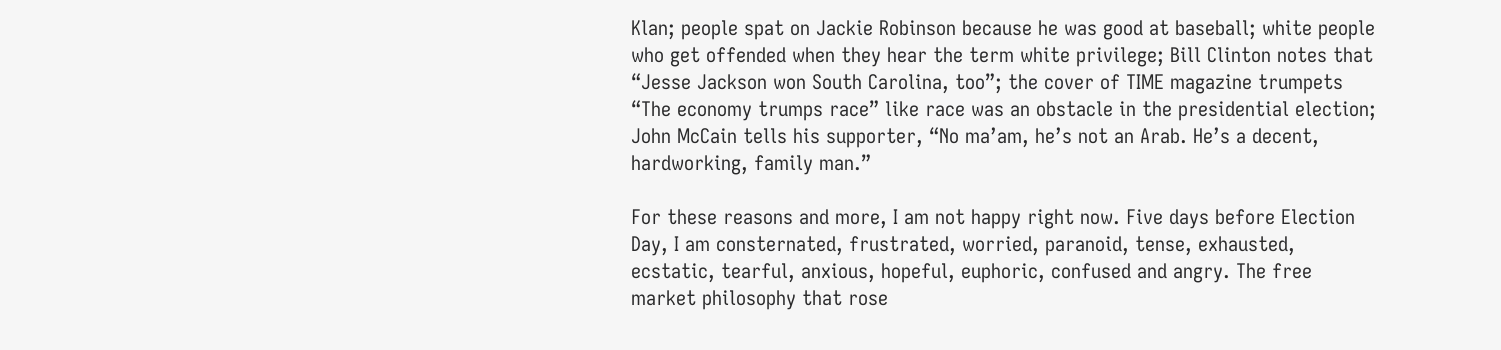Klan; people spat on Jackie Robinson because he was good at baseball; white people who get offended when they hear the term white privilege; Bill Clinton notes that “Jesse Jackson won South Carolina, too”; the cover of TIME magazine trumpets “The economy trumps race” like race was an obstacle in the presidential election; John McCain tells his supporter, “No ma’am, he’s not an Arab. He’s a decent, hardworking, family man.”

For these reasons and more, I am not happy right now. Five days before Election Day, I am consternated, frustrated, worried, paranoid, tense, exhausted, ecstatic, tearful, anxious, hopeful, euphoric, confused and angry. The free market philosophy that rose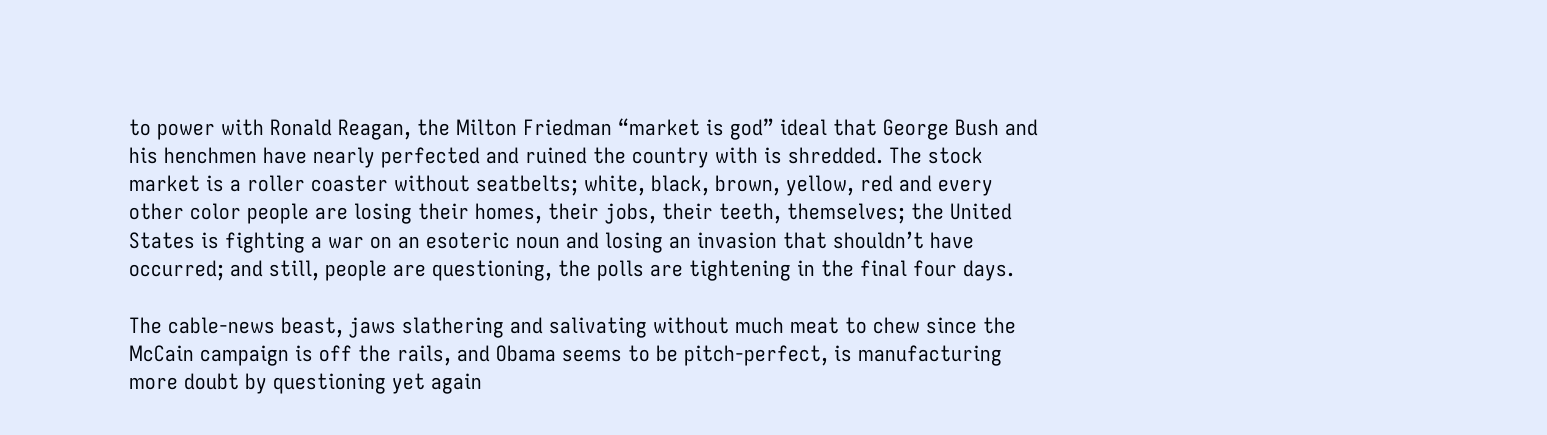to power with Ronald Reagan, the Milton Friedman “market is god” ideal that George Bush and his henchmen have nearly perfected and ruined the country with is shredded. The stock market is a roller coaster without seatbelts; white, black, brown, yellow, red and every other color people are losing their homes, their jobs, their teeth, themselves; the United States is fighting a war on an esoteric noun and losing an invasion that shouldn’t have occurred; and still, people are questioning, the polls are tightening in the final four days.

The cable-news beast, jaws slathering and salivating without much meat to chew since the McCain campaign is off the rails, and Obama seems to be pitch-perfect, is manufacturing more doubt by questioning yet again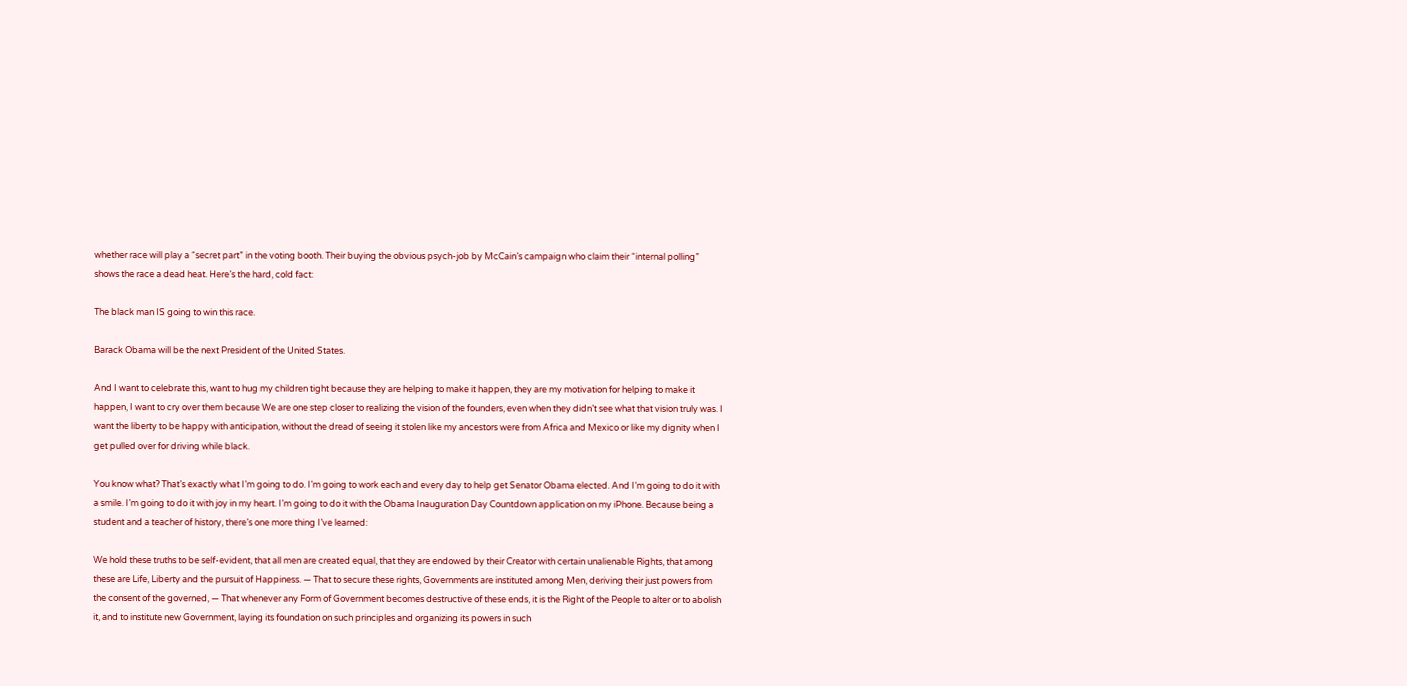whether race will play a “secret part” in the voting booth. Their buying the obvious psych-job by McCain’s campaign who claim their “internal polling” shows the race a dead heat. Here’s the hard, cold fact:

The black man IS going to win this race.

Barack Obama will be the next President of the United States.

And I want to celebrate this, want to hug my children tight because they are helping to make it happen, they are my motivation for helping to make it happen, I want to cry over them because We are one step closer to realizing the vision of the founders, even when they didn’t see what that vision truly was. I want the liberty to be happy with anticipation, without the dread of seeing it stolen like my ancestors were from Africa and Mexico or like my dignity when I get pulled over for driving while black.

You know what? That’s exactly what I’m going to do. I’m going to work each and every day to help get Senator Obama elected. And I’m going to do it with a smile. I’m going to do it with joy in my heart. I’m going to do it with the Obama Inauguration Day Countdown application on my iPhone. Because being a student and a teacher of history, there’s one more thing I’ve learned:

We hold these truths to be self-evident, that all men are created equal, that they are endowed by their Creator with certain unalienable Rights, that among these are Life, Liberty and the pursuit of Happiness. — That to secure these rights, Governments are instituted among Men, deriving their just powers from the consent of the governed, — That whenever any Form of Government becomes destructive of these ends, it is the Right of the People to alter or to abolish it, and to institute new Government, laying its foundation on such principles and organizing its powers in such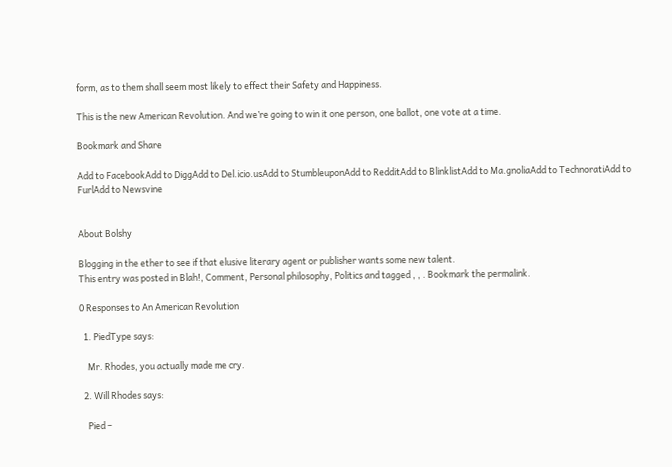form, as to them shall seem most likely to effect their Safety and Happiness.

This is the new American Revolution. And we’re going to win it one person, one ballot, one vote at a time.

Bookmark and Share

Add to FacebookAdd to DiggAdd to Del.icio.usAdd to StumbleuponAdd to RedditAdd to BlinklistAdd to Ma.gnoliaAdd to TechnoratiAdd to FurlAdd to Newsvine


About Bolshy

Blogging in the ether to see if that elusive literary agent or publisher wants some new talent.
This entry was posted in Blah!, Comment, Personal philosophy, Politics and tagged , , . Bookmark the permalink.

0 Responses to An American Revolution

  1. PiedType says:

    Mr. Rhodes, you actually made me cry.

  2. Will Rhodes says:

    Pied –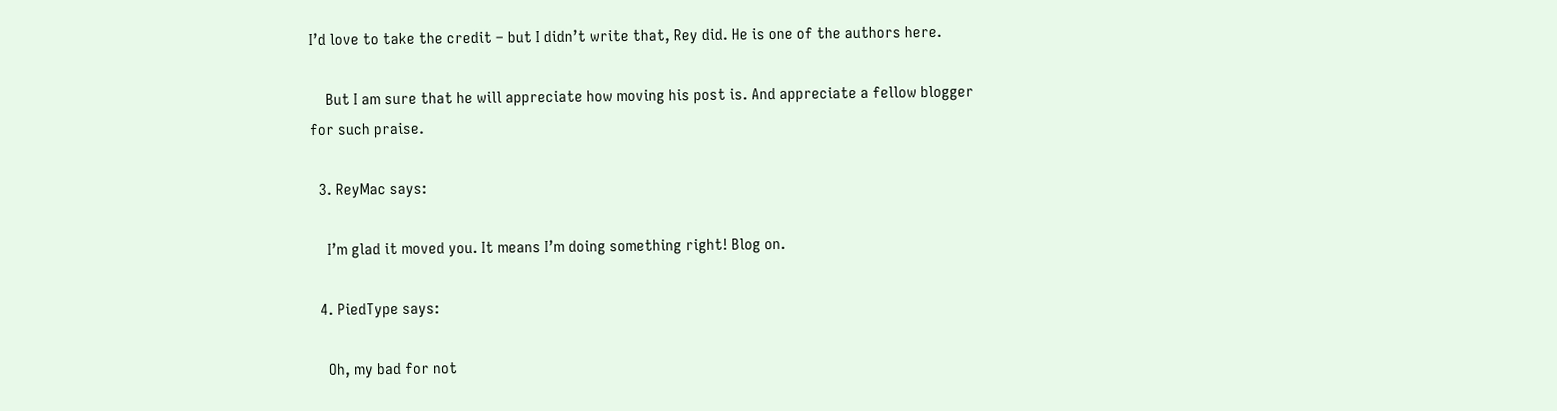I’d love to take the credit – but I didn’t write that, Rey did. He is one of the authors here.

    But I am sure that he will appreciate how moving his post is. And appreciate a fellow blogger for such praise.

  3. ReyMac says:

    I’m glad it moved you. It means I’m doing something right! Blog on.

  4. PiedType says:

    Oh, my bad for not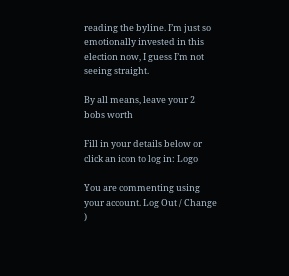reading the byline. I’m just so emotionally invested in this election now, I guess I’m not seeing straight.

By all means, leave your 2 bobs worth

Fill in your details below or click an icon to log in: Logo

You are commenting using your account. Log Out / Change )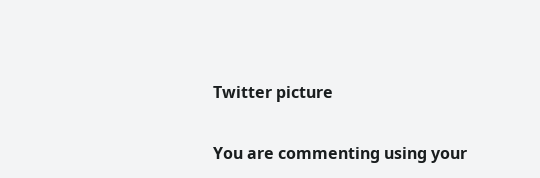Twitter picture

You are commenting using your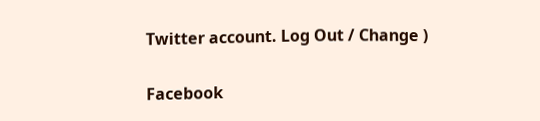Twitter account. Log Out / Change )

Facebook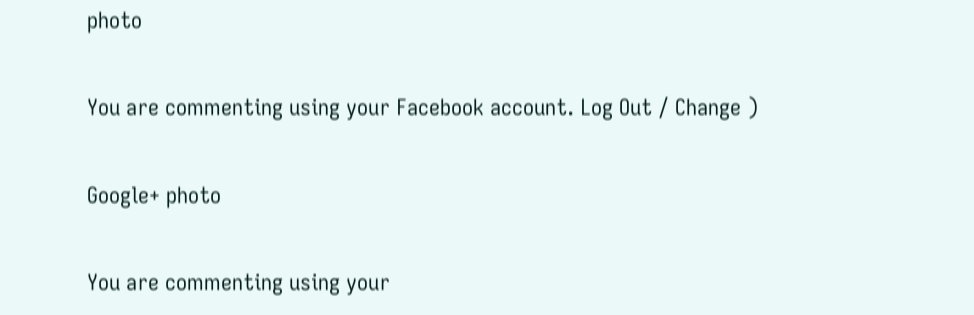photo

You are commenting using your Facebook account. Log Out / Change )

Google+ photo

You are commenting using your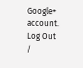Google+ account. Log Out /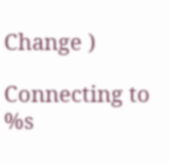Change )

Connecting to %s